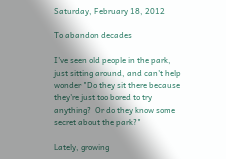Saturday, February 18, 2012

To abandon decades

I've seen old people in the park, just sitting around, and can't help wonder "Do they sit there because they're just too bored to try anything?  Or do they know some secret about the park?"

Lately, growing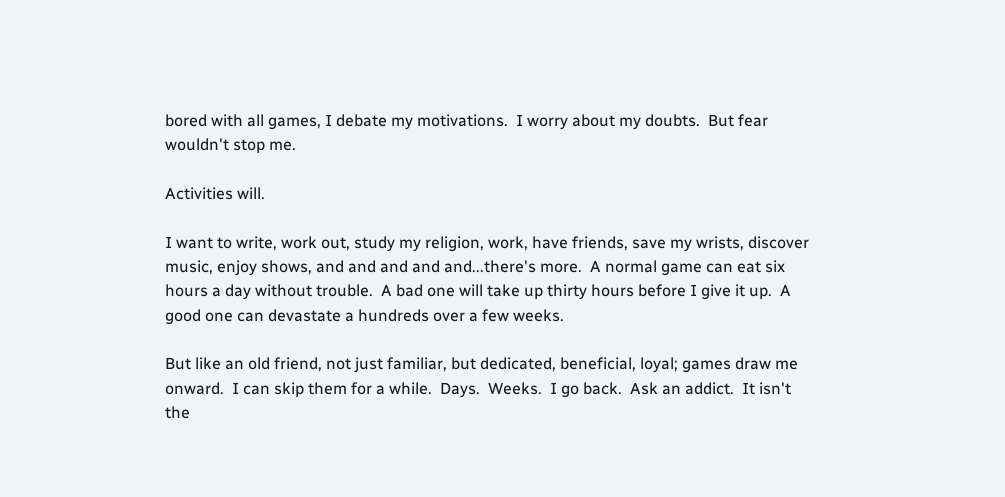bored with all games, I debate my motivations.  I worry about my doubts.  But fear wouldn't stop me.

Activities will.

I want to write, work out, study my religion, work, have friends, save my wrists, discover music, enjoy shows, and and and and and...there's more.  A normal game can eat six hours a day without trouble.  A bad one will take up thirty hours before I give it up.  A good one can devastate a hundreds over a few weeks.

But like an old friend, not just familiar, but dedicated, beneficial, loyal; games draw me onward.  I can skip them for a while.  Days.  Weeks.  I go back.  Ask an addict.  It isn't the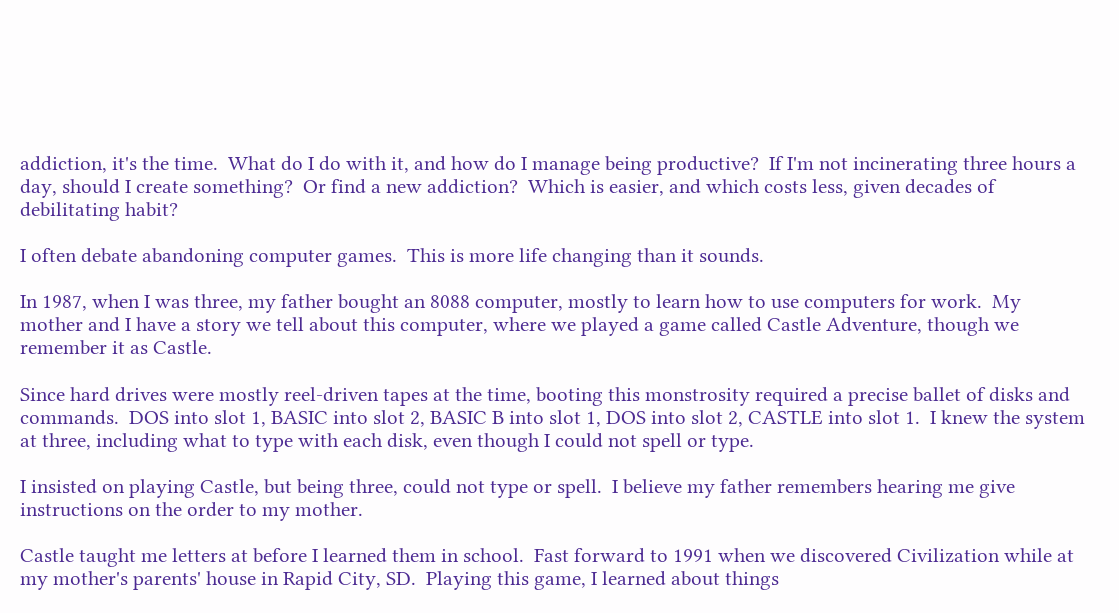addiction, it's the time.  What do I do with it, and how do I manage being productive?  If I'm not incinerating three hours a day, should I create something?  Or find a new addiction?  Which is easier, and which costs less, given decades of debilitating habit?

I often debate abandoning computer games.  This is more life changing than it sounds.

In 1987, when I was three, my father bought an 8088 computer, mostly to learn how to use computers for work.  My mother and I have a story we tell about this computer, where we played a game called Castle Adventure, though we remember it as Castle.

Since hard drives were mostly reel-driven tapes at the time, booting this monstrosity required a precise ballet of disks and commands.  DOS into slot 1, BASIC into slot 2, BASIC B into slot 1, DOS into slot 2, CASTLE into slot 1.  I knew the system at three, including what to type with each disk, even though I could not spell or type.

I insisted on playing Castle, but being three, could not type or spell.  I believe my father remembers hearing me give instructions on the order to my mother.

Castle taught me letters at before I learned them in school.  Fast forward to 1991 when we discovered Civilization while at my mother's parents' house in Rapid City, SD.  Playing this game, I learned about things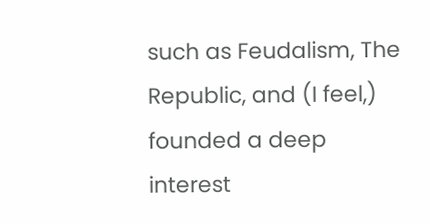such as Feudalism, The Republic, and (I feel,) founded a deep interest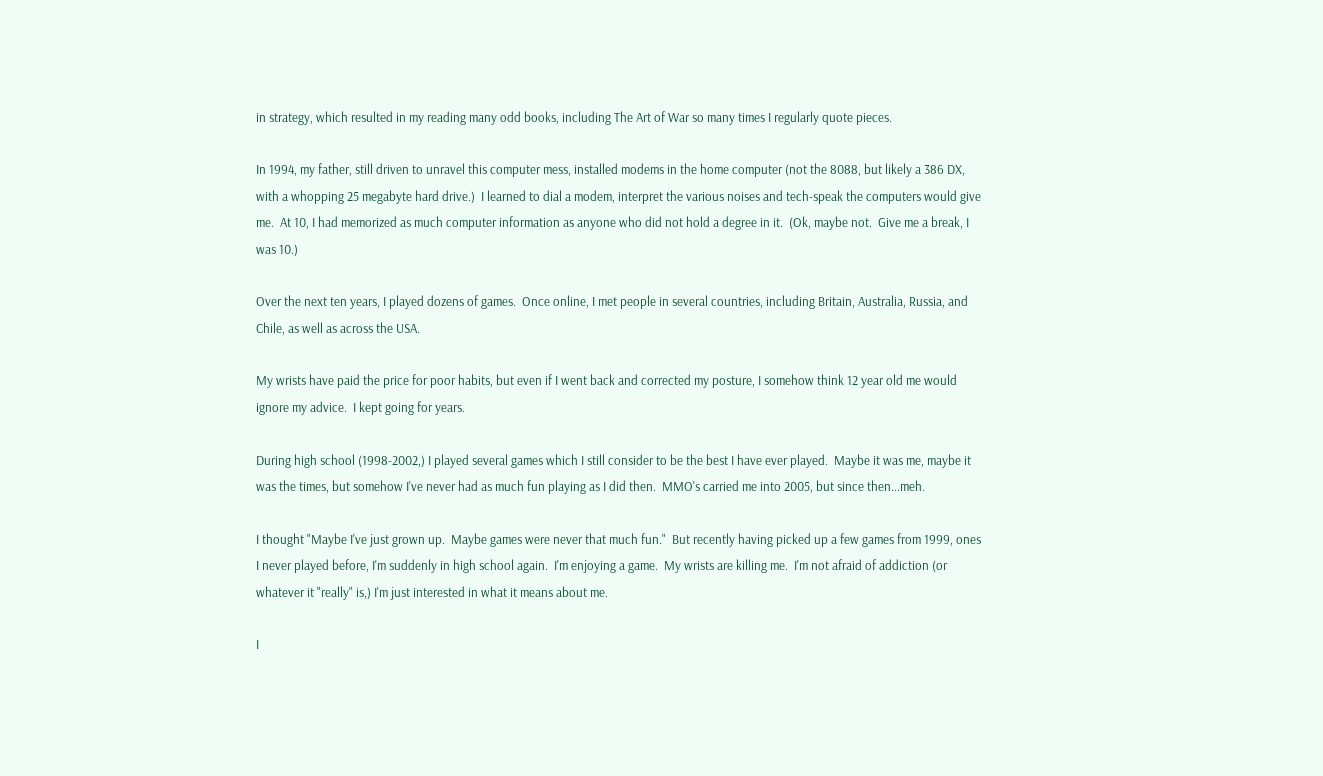in strategy, which resulted in my reading many odd books, including The Art of War so many times I regularly quote pieces.

In 1994, my father, still driven to unravel this computer mess, installed modems in the home computer (not the 8088, but likely a 386 DX, with a whopping 25 megabyte hard drive.)  I learned to dial a modem, interpret the various noises and tech-speak the computers would give me.  At 10, I had memorized as much computer information as anyone who did not hold a degree in it.  (Ok, maybe not.  Give me a break, I was 10.)

Over the next ten years, I played dozens of games.  Once online, I met people in several countries, including Britain, Australia, Russia, and Chile, as well as across the USA.

My wrists have paid the price for poor habits, but even if I went back and corrected my posture, I somehow think 12 year old me would ignore my advice.  I kept going for years.

During high school (1998-2002,) I played several games which I still consider to be the best I have ever played.  Maybe it was me, maybe it was the times, but somehow I've never had as much fun playing as I did then.  MMO's carried me into 2005, but since then...meh.

I thought "Maybe I've just grown up.  Maybe games were never that much fun."  But recently having picked up a few games from 1999, ones I never played before, I'm suddenly in high school again.  I'm enjoying a game.  My wrists are killing me.  I'm not afraid of addiction (or whatever it "really" is,) I'm just interested in what it means about me.

I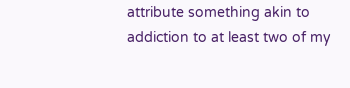attribute something akin to addiction to at least two of my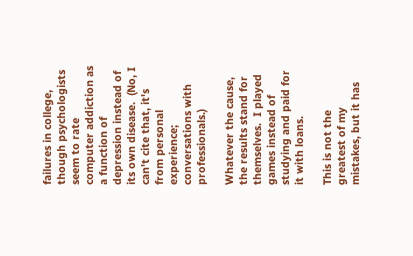failures in college, though psychologists seem to rate computer addiction as a function of depression instead of its own disease.  (No, I can't cite that, it's from personal experience; conversations with professionals.)

Whatever the cause, the results stand for themselves.  I played games instead of studying and paid for it with loans.

This is not the greatest of my mistakes, but it has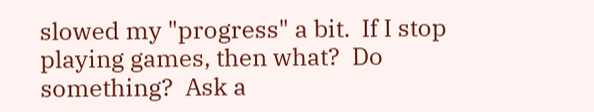slowed my "progress" a bit.  If I stop playing games, then what?  Do something?  Ask a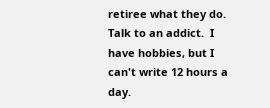retiree what they do.  Talk to an addict.  I have hobbies, but I can't write 12 hours a day.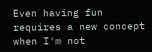Even having fun requires a new concept when I'm not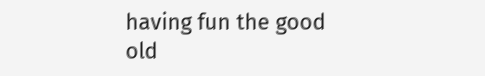having fun the good old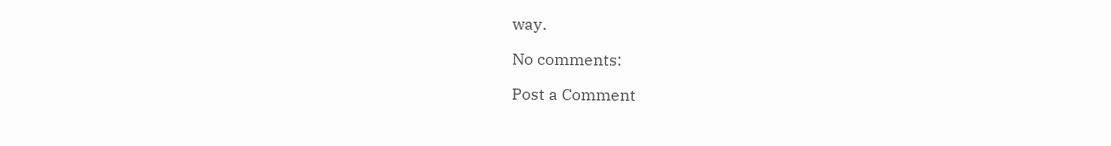way.

No comments:

Post a Comment